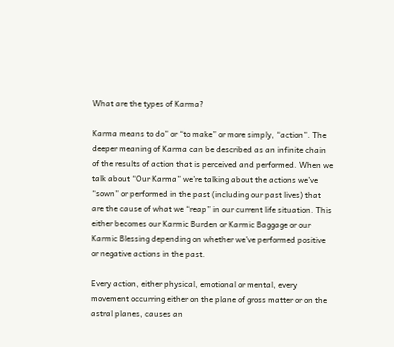What are the types of Karma?

Karma means to do” or “to make” or more simply, “action”. The deeper meaning of Karma can be described as an infinite chain of the results of action that is perceived and performed. When we talk about “Our Karma” we’re talking about the actions we’ve “sown” or performed in the past (including our past lives) that are the cause of what we “reap” in our current life situation. This either becomes our Karmic Burden or Karmic Baggage or our Karmic Blessing depending on whether we’ve performed positive or negative actions in the past.

Every action, either physical, emotional or mental, every movement occurring either on the plane of gross matter or on the astral planes, causes an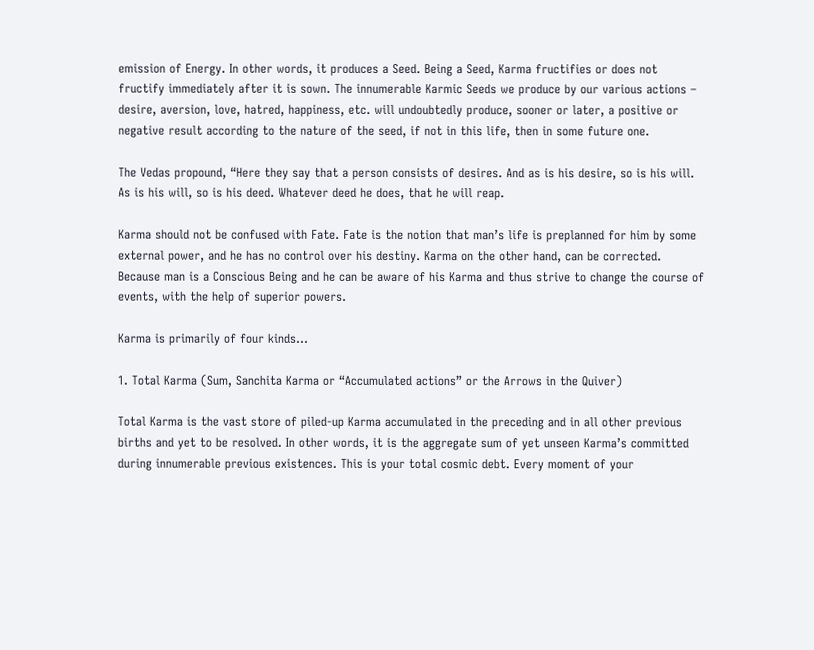emission of Energy. In other words, it produces a Seed. Being a Seed, Karma fructifies or does not fructify immediately after it is sown. The innumerable Karmic Seeds we produce by our various actions – desire, aversion, love, hatred, happiness, etc. will undoubtedly produce, sooner or later, a positive or negative result according to the nature of the seed, if not in this life, then in some future one.

The Vedas propound, “Here they say that a person consists of desires. And as is his desire, so is his will. As is his will, so is his deed. Whatever deed he does, that he will reap.

Karma should not be confused with Fate. Fate is the notion that man’s life is preplanned for him by some external power, and he has no control over his destiny. Karma on the other hand, can be corrected. Because man is a Conscious Being and he can be aware of his Karma and thus strive to change the course of events, with the help of superior powers.

Karma is primarily of four kinds…

1. Total Karma (Sum, Sanchita Karma or “Accumulated actions” or the Arrows in the Quiver)

Total Karma is the vast store of piled-up Karma accumulated in the preceding and in all other previous births and yet to be resolved. In other words, it is the aggregate sum of yet unseen Karma’s committed during innumerable previous existences. This is your total cosmic debt. Every moment of your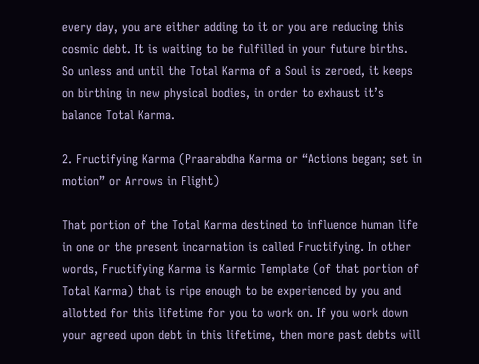every day, you are either adding to it or you are reducing this cosmic debt. It is waiting to be fulfilled in your future births. So unless and until the Total Karma of a Soul is zeroed, it keeps on birthing in new physical bodies, in order to exhaust it’s balance Total Karma.

2. Fructifying Karma (Praarabdha Karma or “Actions began; set in motion” or Arrows in Flight)

That portion of the Total Karma destined to influence human life in one or the present incarnation is called Fructifying. In other words, Fructifying Karma is Karmic Template (of that portion of Total Karma) that is ripe enough to be experienced by you and allotted for this lifetime for you to work on. If you work down your agreed upon debt in this lifetime, then more past debts will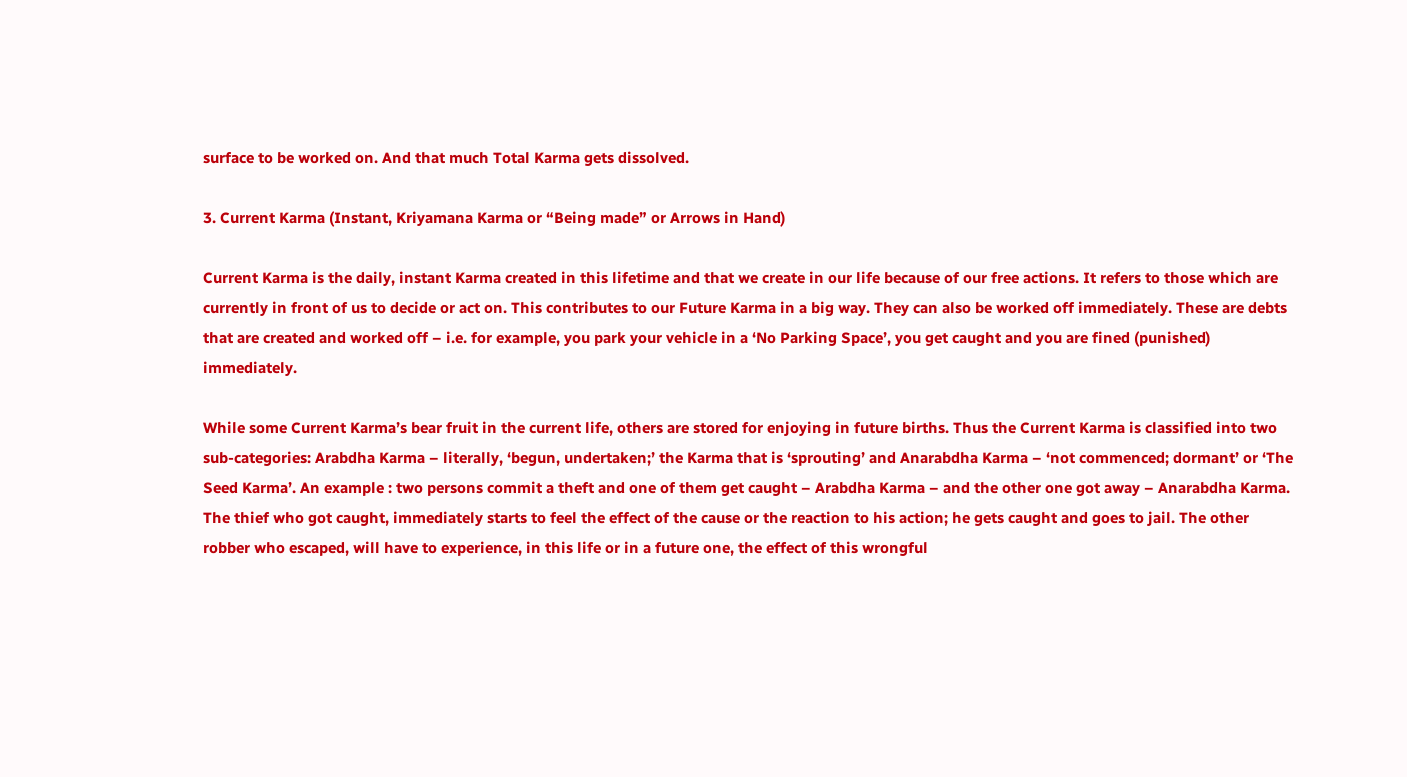surface to be worked on. And that much Total Karma gets dissolved.

3. Current Karma (Instant, Kriyamana Karma or “Being made” or Arrows in Hand)

Current Karma is the daily, instant Karma created in this lifetime and that we create in our life because of our free actions. It refers to those which are currently in front of us to decide or act on. This contributes to our Future Karma in a big way. They can also be worked off immediately. These are debts that are created and worked off – i.e. for example, you park your vehicle in a ‘No Parking Space’, you get caught and you are fined (punished) immediately.

While some Current Karma’s bear fruit in the current life, others are stored for enjoying in future births. Thus the Current Karma is classified into two sub-categories: Arabdha Karma – literally, ‘begun, undertaken;’ the Karma that is ‘sprouting’ and Anarabdha Karma – ‘not commenced; dormant’ or ‘The Seed Karma’. An example : two persons commit a theft and one of them get caught – Arabdha Karma – and the other one got away – Anarabdha Karma. The thief who got caught, immediately starts to feel the effect of the cause or the reaction to his action; he gets caught and goes to jail. The other robber who escaped, will have to experience, in this life or in a future one, the effect of this wrongful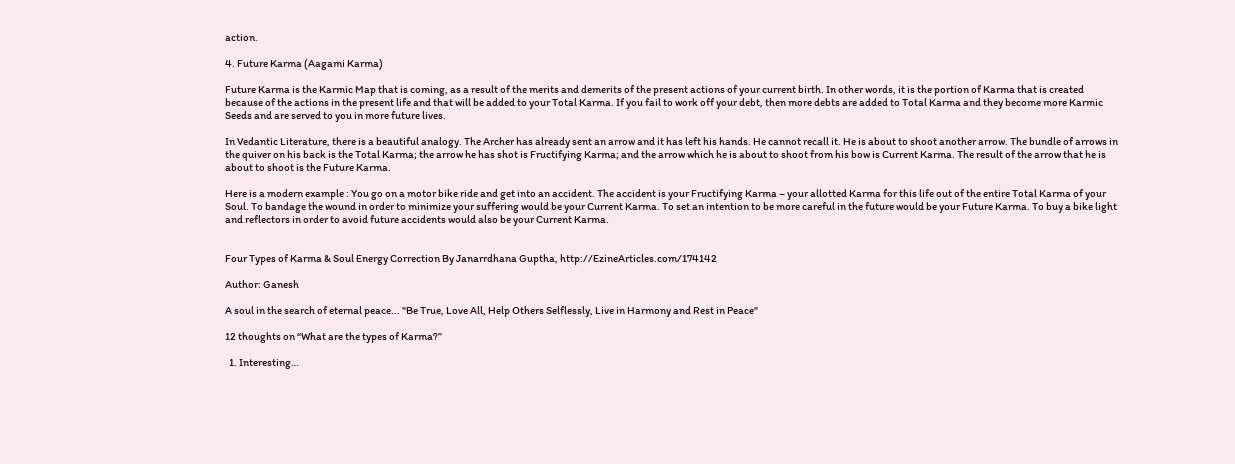action.

4. Future Karma (Aagami Karma)

Future Karma is the Karmic Map that is coming, as a result of the merits and demerits of the present actions of your current birth. In other words, it is the portion of Karma that is created because of the actions in the present life and that will be added to your Total Karma. If you fail to work off your debt, then more debts are added to Total Karma and they become more Karmic Seeds and are served to you in more future lives.

In Vedantic Literature, there is a beautiful analogy. The Archer has already sent an arrow and it has left his hands. He cannot recall it. He is about to shoot another arrow. The bundle of arrows in the quiver on his back is the Total Karma; the arrow he has shot is Fructifying Karma; and the arrow which he is about to shoot from his bow is Current Karma. The result of the arrow that he is about to shoot is the Future Karma.

Here is a modern example : You go on a motor bike ride and get into an accident. The accident is your Fructifying Karma – your allotted Karma for this life out of the entire Total Karma of your Soul. To bandage the wound in order to minimize your suffering would be your Current Karma. To set an intention to be more careful in the future would be your Future Karma. To buy a bike light and reflectors in order to avoid future accidents would also be your Current Karma.


Four Types of Karma & Soul Energy Correction By Janarrdhana Guptha, http://EzineArticles.com/174142

Author: Ganesh

A soul in the search of eternal peace... "Be True, Love All, Help Others Selflessly, Live in Harmony and Rest in Peace"

12 thoughts on “What are the types of Karma?”

  1. Interesting…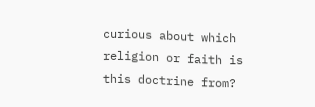curious about which religion or faith is this doctrine from?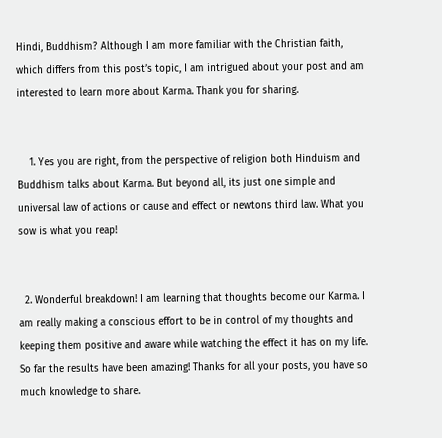Hindi, Buddhism? Although I am more familiar with the Christian faith, which differs from this post’s topic, I am intrigued about your post and am interested to learn more about Karma. Thank you for sharing.


    1. Yes you are right, from the perspective of religion both Hinduism and Buddhism talks about Karma. But beyond all, its just one simple and universal law of actions or cause and effect or newtons third law. What you sow is what you reap!


  2. Wonderful breakdown! I am learning that thoughts become our Karma. I am really making a conscious effort to be in control of my thoughts and keeping them positive and aware while watching the effect it has on my life. So far the results have been amazing! Thanks for all your posts, you have so much knowledge to share.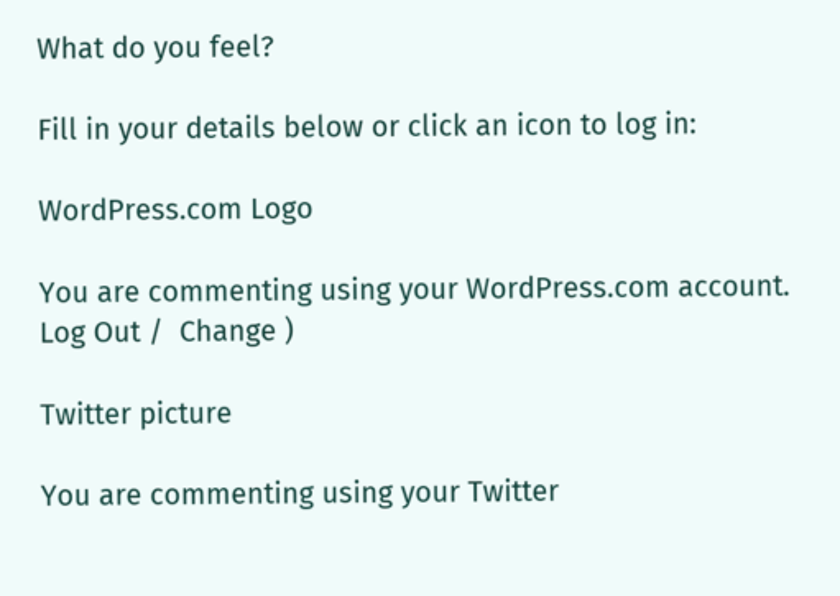What do you feel?

Fill in your details below or click an icon to log in:

WordPress.com Logo

You are commenting using your WordPress.com account. Log Out /  Change )

Twitter picture

You are commenting using your Twitter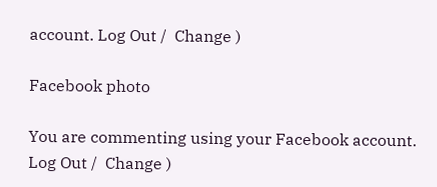account. Log Out /  Change )

Facebook photo

You are commenting using your Facebook account. Log Out /  Change )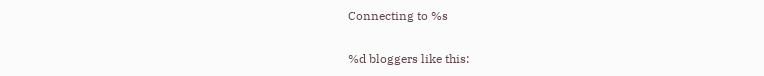Connecting to %s

%d bloggers like this: